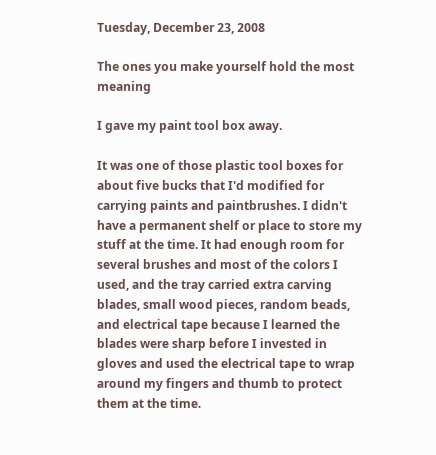Tuesday, December 23, 2008

The ones you make yourself hold the most meaning

I gave my paint tool box away.

It was one of those plastic tool boxes for about five bucks that I'd modified for carrying paints and paintbrushes. I didn't have a permanent shelf or place to store my stuff at the time. It had enough room for several brushes and most of the colors I used, and the tray carried extra carving blades, small wood pieces, random beads, and electrical tape because I learned the blades were sharp before I invested in gloves and used the electrical tape to wrap around my fingers and thumb to protect them at the time.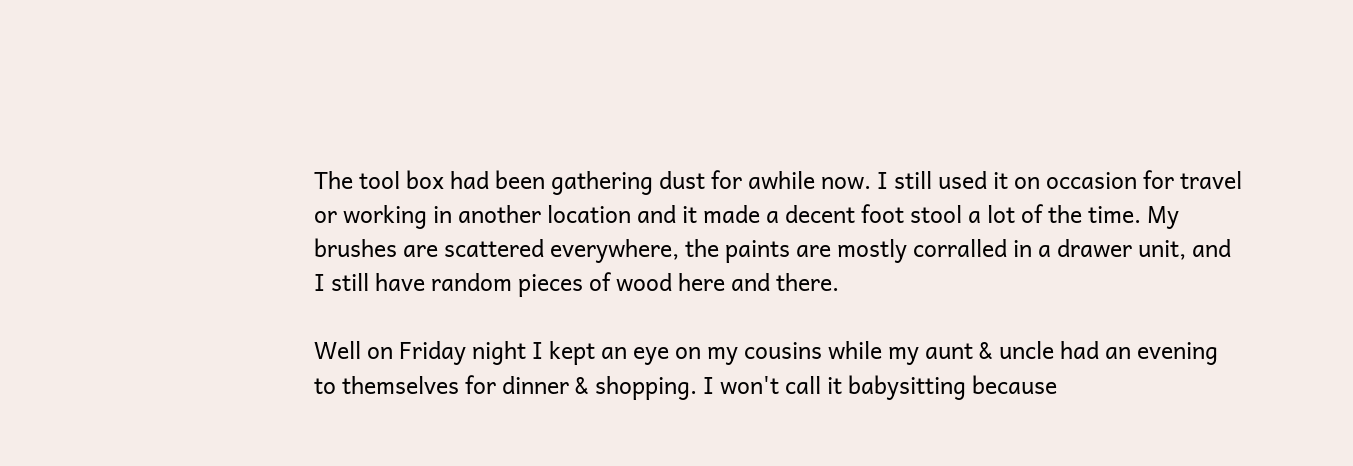The tool box had been gathering dust for awhile now. I still used it on occasion for travel or working in another location and it made a decent foot stool a lot of the time. My brushes are scattered everywhere, the paints are mostly corralled in a drawer unit, and I still have random pieces of wood here and there.

Well on Friday night I kept an eye on my cousins while my aunt & uncle had an evening to themselves for dinner & shopping. I won't call it babysitting because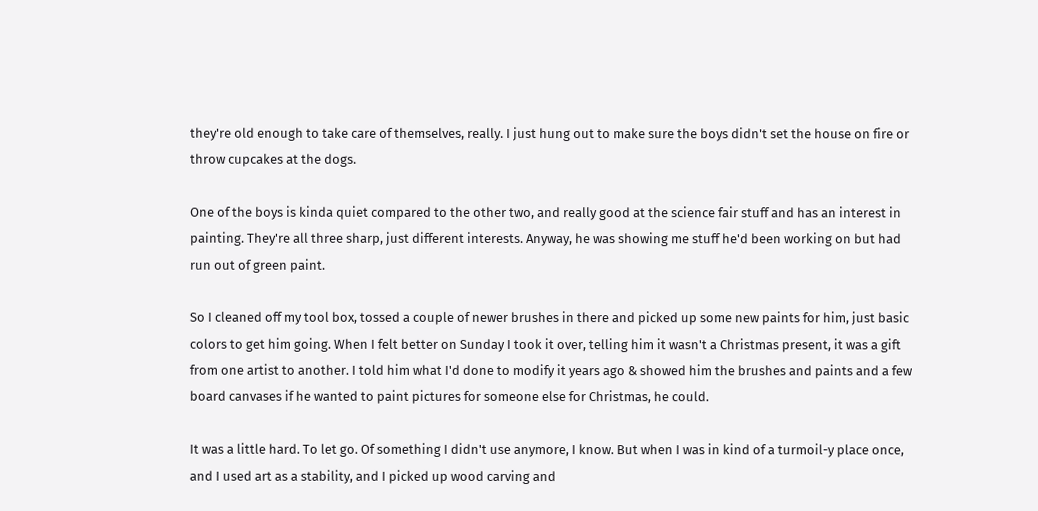they're old enough to take care of themselves, really. I just hung out to make sure the boys didn't set the house on fire or throw cupcakes at the dogs.

One of the boys is kinda quiet compared to the other two, and really good at the science fair stuff and has an interest in painting. They're all three sharp, just different interests. Anyway, he was showing me stuff he'd been working on but had run out of green paint.

So I cleaned off my tool box, tossed a couple of newer brushes in there and picked up some new paints for him, just basic colors to get him going. When I felt better on Sunday I took it over, telling him it wasn't a Christmas present, it was a gift from one artist to another. I told him what I'd done to modify it years ago & showed him the brushes and paints and a few board canvases if he wanted to paint pictures for someone else for Christmas, he could.

It was a little hard. To let go. Of something I didn't use anymore, I know. But when I was in kind of a turmoil-y place once, and I used art as a stability, and I picked up wood carving and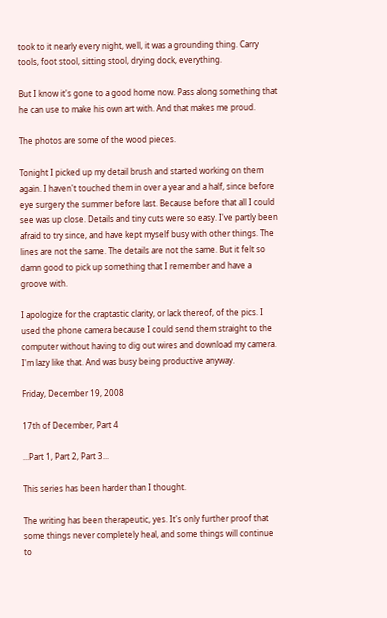took to it nearly every night, well, it was a grounding thing. Carry tools, foot stool, sitting stool, drying dock, everything.

But I know it's gone to a good home now. Pass along something that he can use to make his own art with. And that makes me proud.

The photos are some of the wood pieces.

Tonight I picked up my detail brush and started working on them again. I haven't touched them in over a year and a half, since before eye surgery the summer before last. Because before that all I could see was up close. Details and tiny cuts were so easy. I've partly been afraid to try since, and have kept myself busy with other things. The lines are not the same. The details are not the same. But it felt so damn good to pick up something that I remember and have a groove with.

I apologize for the craptastic clarity, or lack thereof, of the pics. I used the phone camera because I could send them straight to the computer without having to dig out wires and download my camera. I'm lazy like that. And was busy being productive anyway.

Friday, December 19, 2008

17th of December, Part 4

...Part 1, Part 2, Part 3...

This series has been harder than I thought.

The writing has been therapeutic, yes. It's only further proof that some things never completely heal, and some things will continue to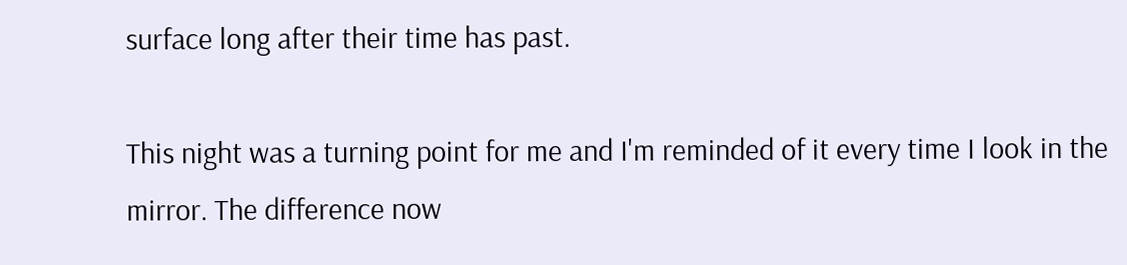surface long after their time has past.

This night was a turning point for me and I'm reminded of it every time I look in the mirror. The difference now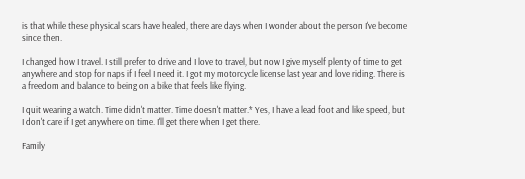is that while these physical scars have healed, there are days when I wonder about the person I've become since then.

I changed how I travel. I still prefer to drive and I love to travel, but now I give myself plenty of time to get anywhere and stop for naps if I feel I need it. I got my motorcycle license last year and love riding. There is a freedom and balance to being on a bike that feels like flying.

I quit wearing a watch. Time didn't matter. Time doesn't matter.* Yes, I have a lead foot and like speed, but I don't care if I get anywhere on time. I'll get there when I get there.

Family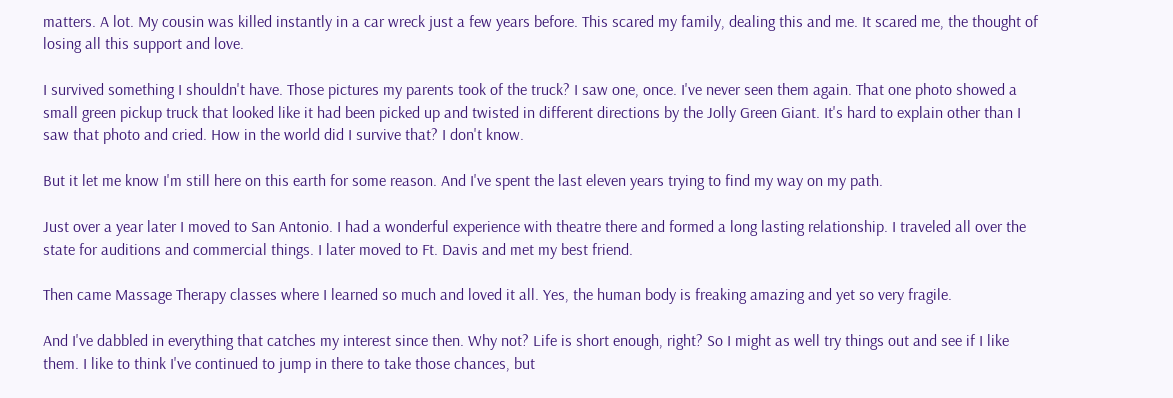matters. A lot. My cousin was killed instantly in a car wreck just a few years before. This scared my family, dealing this and me. It scared me, the thought of losing all this support and love.

I survived something I shouldn't have. Those pictures my parents took of the truck? I saw one, once. I've never seen them again. That one photo showed a small green pickup truck that looked like it had been picked up and twisted in different directions by the Jolly Green Giant. It's hard to explain other than I saw that photo and cried. How in the world did I survive that? I don't know.

But it let me know I'm still here on this earth for some reason. And I've spent the last eleven years trying to find my way on my path.

Just over a year later I moved to San Antonio. I had a wonderful experience with theatre there and formed a long lasting relationship. I traveled all over the state for auditions and commercial things. I later moved to Ft. Davis and met my best friend.

Then came Massage Therapy classes where I learned so much and loved it all. Yes, the human body is freaking amazing and yet so very fragile.

And I've dabbled in everything that catches my interest since then. Why not? Life is short enough, right? So I might as well try things out and see if I like them. I like to think I've continued to jump in there to take those chances, but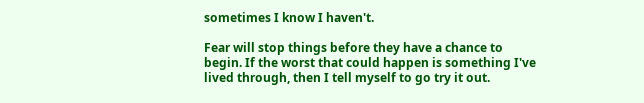sometimes I know I haven't.

Fear will stop things before they have a chance to begin. If the worst that could happen is something I've lived through, then I tell myself to go try it out.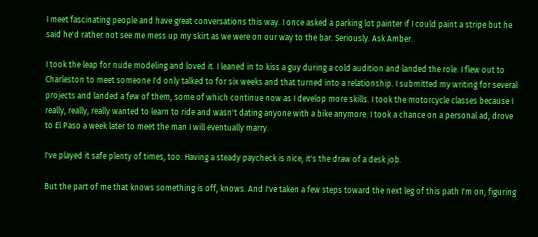I meet fascinating people and have great conversations this way. I once asked a parking lot painter if I could paint a stripe but he said he'd rather not see me mess up my skirt as we were on our way to the bar. Seriously. Ask Amber.

I took the leap for nude modeling and loved it. I leaned in to kiss a guy during a cold audition and landed the role. I flew out to Charleston to meet someone I'd only talked to for six weeks and that turned into a relationship. I submitted my writing for several projects and landed a few of them, some of which continue now as I develop more skills. I took the motorcycle classes because I really, really, really wanted to learn to ride and wasn't dating anyone with a bike anymore. I took a chance on a personal ad, drove to El Paso a week later to meet the man I will eventually marry.

I've played it safe plenty of times, too. Having a steady paycheck is nice, it's the draw of a desk job.

But the part of me that knows something is off, knows. And I've taken a few steps toward the next leg of this path I'm on, figuring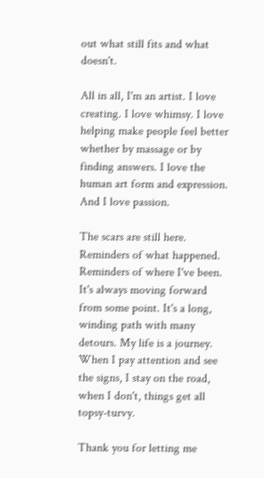out what still fits and what doesn't.

All in all, I'm an artist. I love creating. I love whimsy. I love helping make people feel better whether by massage or by finding answers. I love the human art form and expression. And I love passion.

The scars are still here. Reminders of what happened. Reminders of where I've been. It's always moving forward from some point. It's a long, winding path with many detours. My life is a journey. When I pay attention and see the signs, I stay on the road, when I don't, things get all topsy-turvy.

Thank you for letting me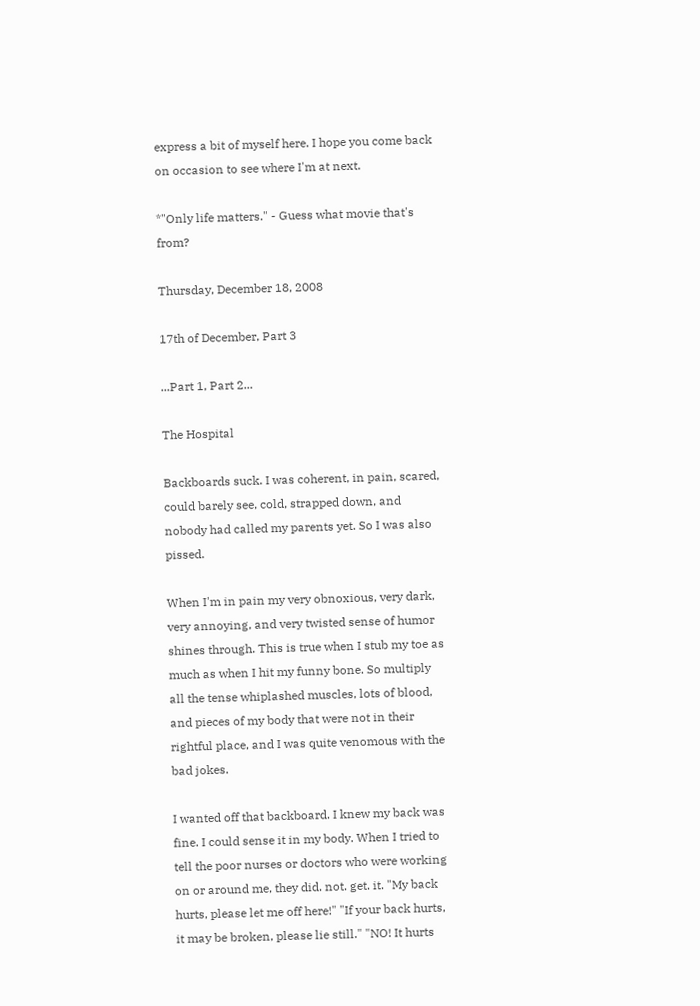express a bit of myself here. I hope you come back on occasion to see where I'm at next.

*"Only life matters." - Guess what movie that's from?

Thursday, December 18, 2008

17th of December, Part 3

...Part 1, Part 2...

The Hospital

Backboards suck. I was coherent, in pain, scared, could barely see, cold, strapped down, and nobody had called my parents yet. So I was also pissed.

When I'm in pain my very obnoxious, very dark, very annoying, and very twisted sense of humor shines through. This is true when I stub my toe as much as when I hit my funny bone. So multiply all the tense whiplashed muscles, lots of blood, and pieces of my body that were not in their rightful place, and I was quite venomous with the bad jokes.

I wanted off that backboard. I knew my back was fine. I could sense it in my body. When I tried to tell the poor nurses or doctors who were working on or around me, they did. not. get. it. "My back hurts, please let me off here!" "If your back hurts, it may be broken, please lie still." "NO! It hurts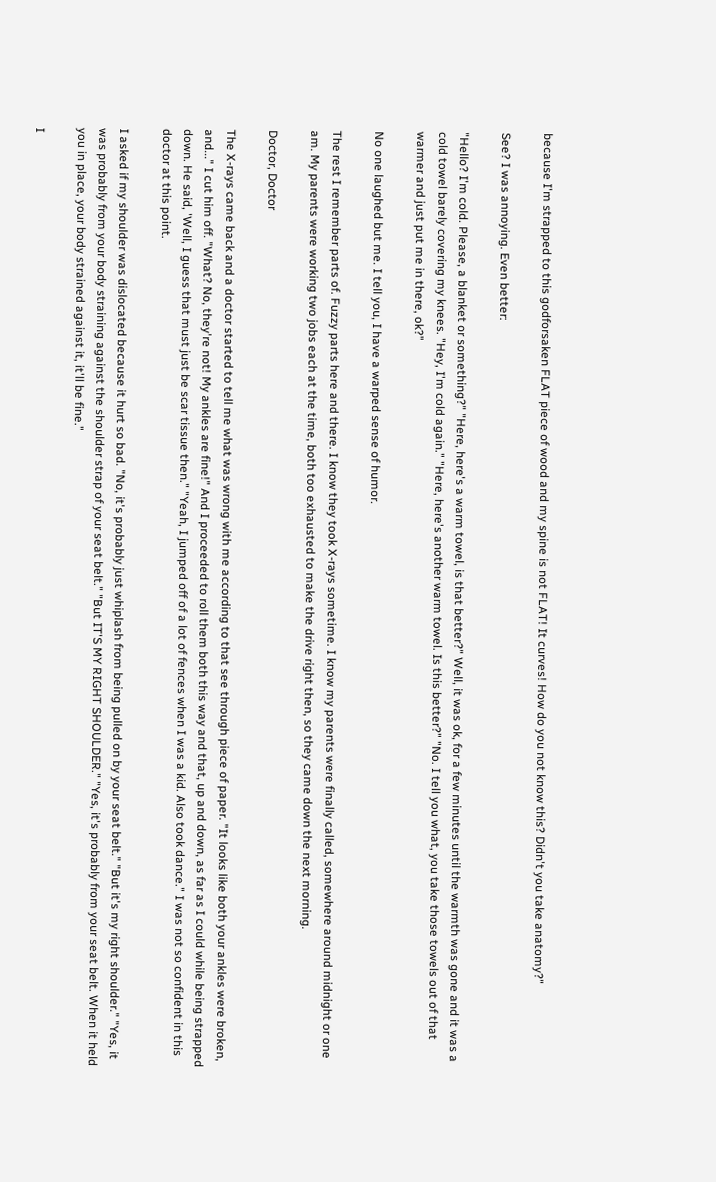because I'm strapped to this godforsaken FLAT piece of wood and my spine is not FLAT! It curves! How do you not know this? Didn't you take anatomy?"

See? I was annoying. Even better:

"Hello? I'm cold. Please, a blanket or something?" "Here, here's a warm towel, is that better?" Well, it was ok, for a few minutes until the warmth was gone and it was a cold towel barely covering my knees. "Hey, I'm cold again." "Here, here's another warm towel. Is this better?" "No. I tell you what, you take those towels out of that warmer and just put me in there, ok?"

No one laughed but me. I tell you, I have a warped sense of humor.

The rest I remember parts of. Fuzzy parts here and there. I know they took X-rays sometime. I know my parents were finally called, somewhere around midnight or one am. My parents were working two jobs each at the time, both too exhausted to make the drive right then, so they came down the next morning.

Doctor, Doctor

The X-rays came back and a doctor started to tell me what was wrong with me according to that see through piece of paper. "It looks like both your ankles were broken, and..." I cut him off. "What? No, they're not! My ankles are fine!" And I proceeded to roll them both this way and that, up and down, as far as I could while being strapped down. He said, 'Well, I guess that must just be scar tissue then." "Yeah, I jumped off of a lot of fences when I was a kid. Also took dance." I was not so confident in this doctor at this point.

I asked if my shoulder was dislocated because it hurt so bad. "No, it's probably just whiplash from being pulled on by your seat belt." "But it's my right shoulder." "Yes, it was probably from your body straining against the shoulder strap of your seat belt." "But IT'S MY RIGHT SHOULDER." "Yes, it's probably from your seat belt. When it held you in place, your body strained against it, it'll be fine."

I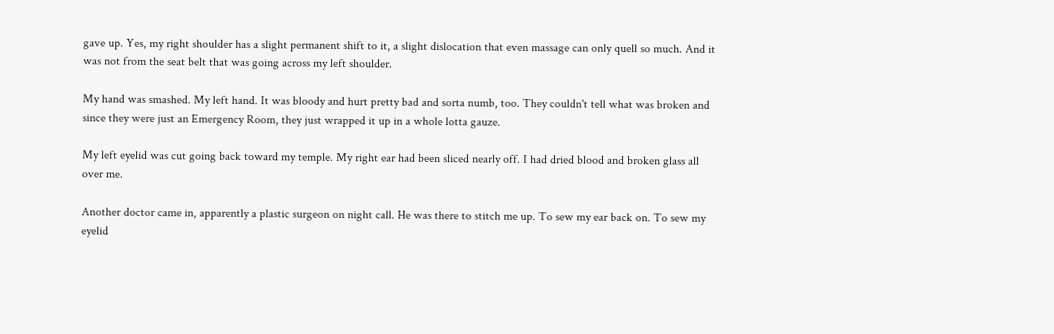gave up. Yes, my right shoulder has a slight permanent shift to it, a slight dislocation that even massage can only quell so much. And it was not from the seat belt that was going across my left shoulder.

My hand was smashed. My left hand. It was bloody and hurt pretty bad and sorta numb, too. They couldn't tell what was broken and since they were just an Emergency Room, they just wrapped it up in a whole lotta gauze.

My left eyelid was cut going back toward my temple. My right ear had been sliced nearly off. I had dried blood and broken glass all over me.

Another doctor came in, apparently a plastic surgeon on night call. He was there to stitch me up. To sew my ear back on. To sew my eyelid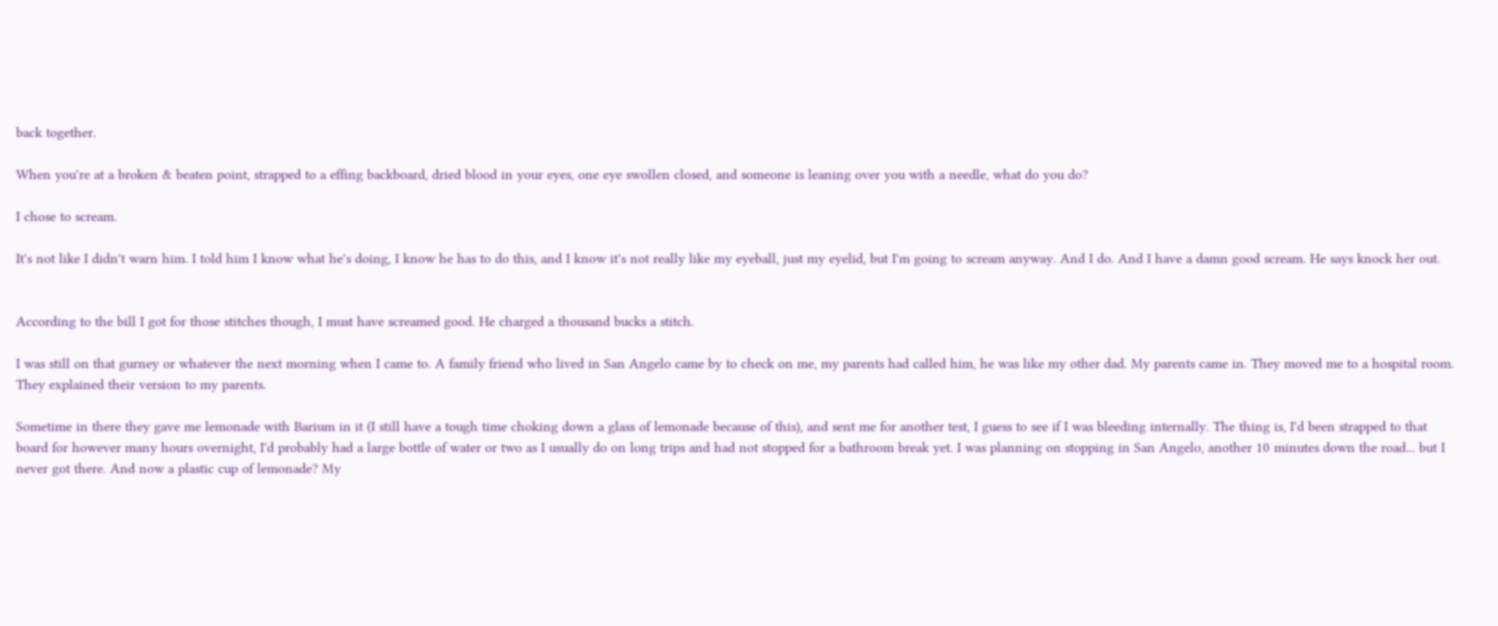back together.

When you're at a broken & beaten point, strapped to a effing backboard, dried blood in your eyes, one eye swollen closed, and someone is leaning over you with a needle, what do you do?

I chose to scream.

It's not like I didn't warn him. I told him I know what he's doing, I know he has to do this, and I know it's not really like my eyeball, just my eyelid, but I'm going to scream anyway. And I do. And I have a damn good scream. He says knock her out.


According to the bill I got for those stitches though, I must have screamed good. He charged a thousand bucks a stitch.

I was still on that gurney or whatever the next morning when I came to. A family friend who lived in San Angelo came by to check on me, my parents had called him, he was like my other dad. My parents came in. They moved me to a hospital room. They explained their version to my parents.

Sometime in there they gave me lemonade with Barium in it (I still have a tough time choking down a glass of lemonade because of this), and sent me for another test, I guess to see if I was bleeding internally. The thing is, I'd been strapped to that board for however many hours overnight, I'd probably had a large bottle of water or two as I usually do on long trips and had not stopped for a bathroom break yet. I was planning on stopping in San Angelo, another 10 minutes down the road... but I never got there. And now a plastic cup of lemonade? My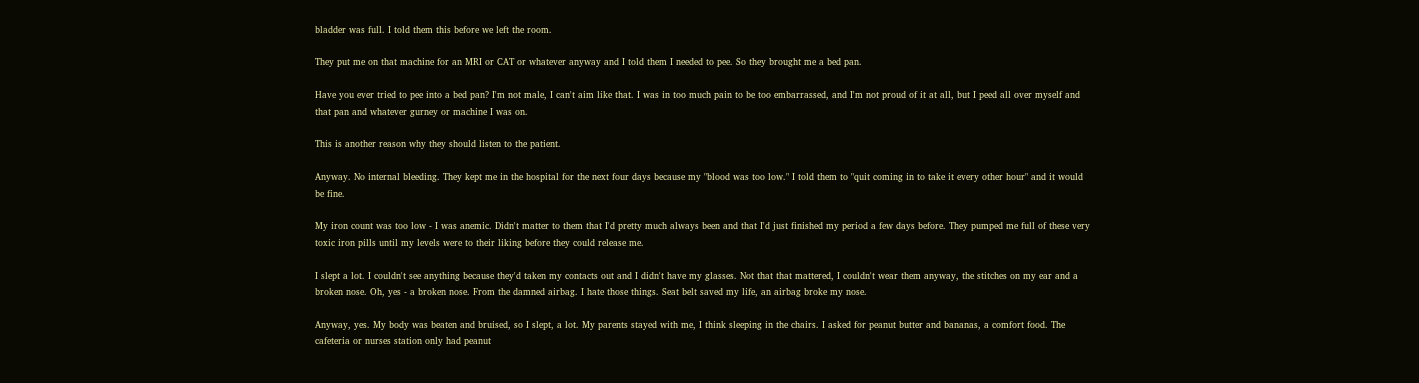bladder was full. I told them this before we left the room.

They put me on that machine for an MRI or CAT or whatever anyway and I told them I needed to pee. So they brought me a bed pan.

Have you ever tried to pee into a bed pan? I'm not male, I can't aim like that. I was in too much pain to be too embarrassed, and I'm not proud of it at all, but I peed all over myself and that pan and whatever gurney or machine I was on.

This is another reason why they should listen to the patient.

Anyway. No internal bleeding. They kept me in the hospital for the next four days because my "blood was too low." I told them to "quit coming in to take it every other hour" and it would be fine.

My iron count was too low - I was anemic. Didn't matter to them that I'd pretty much always been and that I'd just finished my period a few days before. They pumped me full of these very toxic iron pills until my levels were to their liking before they could release me.

I slept a lot. I couldn't see anything because they'd taken my contacts out and I didn't have my glasses. Not that that mattered, I couldn't wear them anyway, the stitches on my ear and a broken nose. Oh, yes - a broken nose. From the damned airbag. I hate those things. Seat belt saved my life, an airbag broke my nose.

Anyway, yes. My body was beaten and bruised, so I slept, a lot. My parents stayed with me, I think sleeping in the chairs. I asked for peanut butter and bananas, a comfort food. The cafeteria or nurses station only had peanut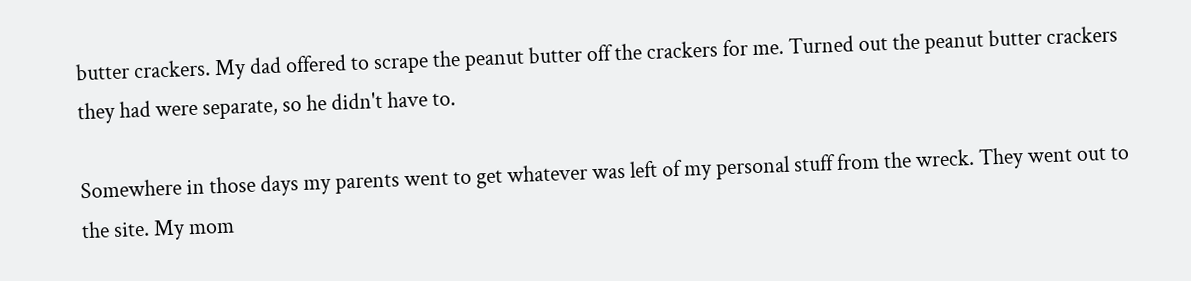butter crackers. My dad offered to scrape the peanut butter off the crackers for me. Turned out the peanut butter crackers they had were separate, so he didn't have to.

Somewhere in those days my parents went to get whatever was left of my personal stuff from the wreck. They went out to the site. My mom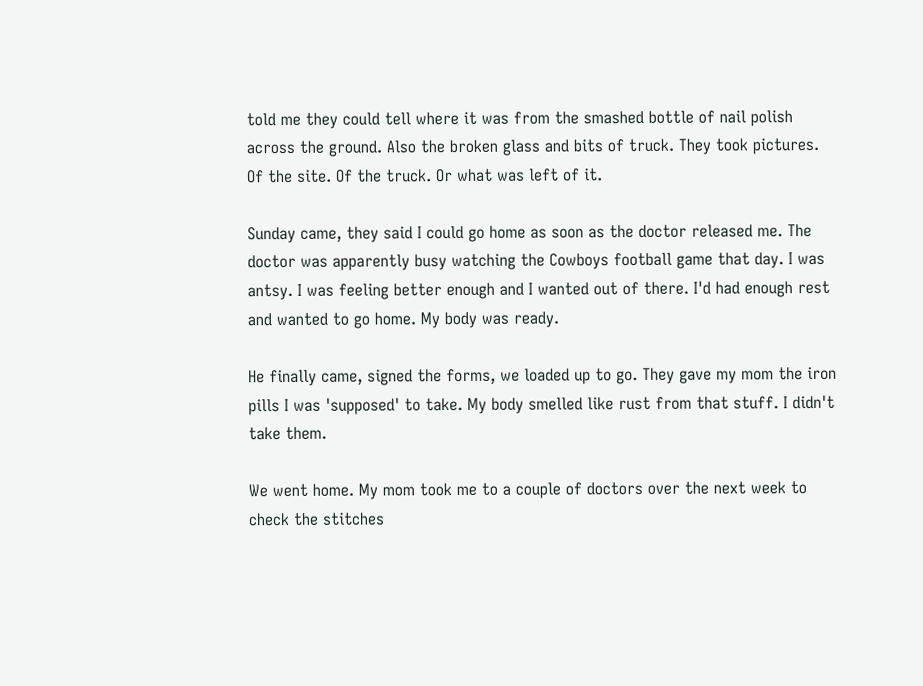told me they could tell where it was from the smashed bottle of nail polish across the ground. Also the broken glass and bits of truck. They took pictures. Of the site. Of the truck. Or what was left of it.

Sunday came, they said I could go home as soon as the doctor released me. The doctor was apparently busy watching the Cowboys football game that day. I was antsy. I was feeling better enough and I wanted out of there. I'd had enough rest and wanted to go home. My body was ready.

He finally came, signed the forms, we loaded up to go. They gave my mom the iron pills I was 'supposed' to take. My body smelled like rust from that stuff. I didn't take them.

We went home. My mom took me to a couple of doctors over the next week to check the stitches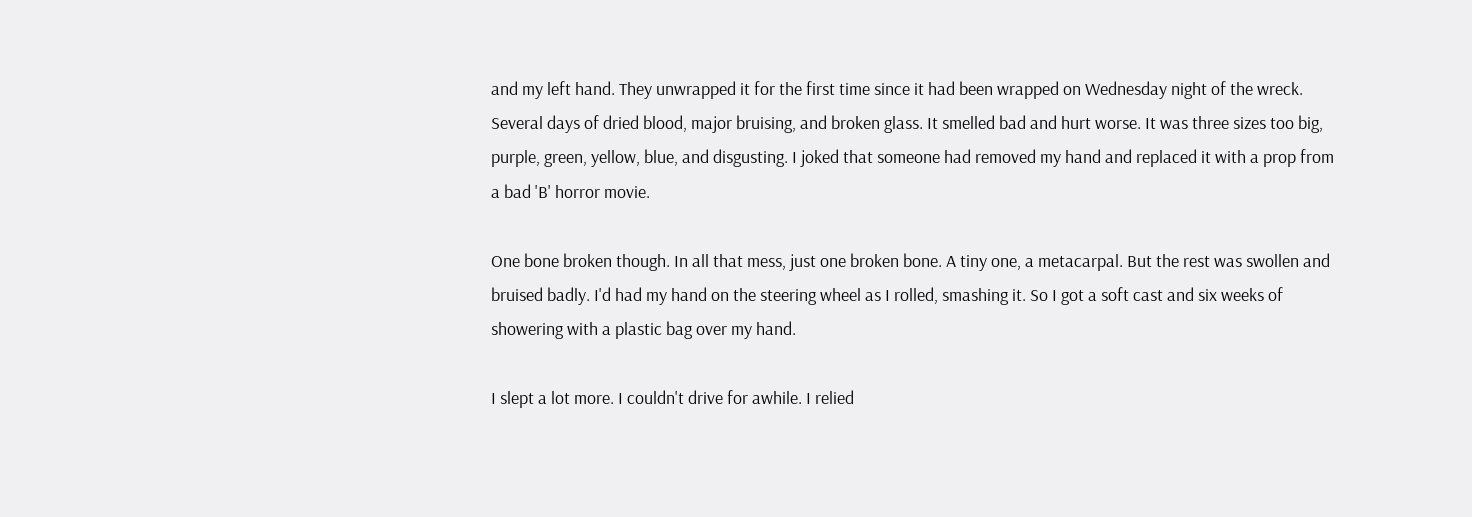and my left hand. They unwrapped it for the first time since it had been wrapped on Wednesday night of the wreck. Several days of dried blood, major bruising, and broken glass. It smelled bad and hurt worse. It was three sizes too big, purple, green, yellow, blue, and disgusting. I joked that someone had removed my hand and replaced it with a prop from a bad 'B' horror movie.

One bone broken though. In all that mess, just one broken bone. A tiny one, a metacarpal. But the rest was swollen and bruised badly. I'd had my hand on the steering wheel as I rolled, smashing it. So I got a soft cast and six weeks of showering with a plastic bag over my hand.

I slept a lot more. I couldn't drive for awhile. I relied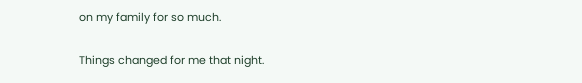on my family for so much.

Things changed for me that night.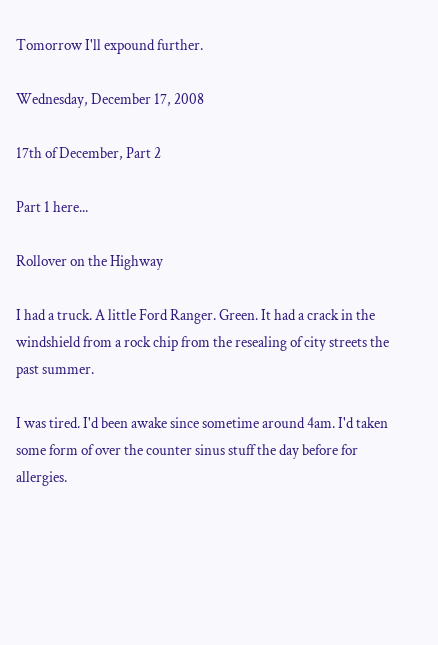Tomorrow I'll expound further.

Wednesday, December 17, 2008

17th of December, Part 2

Part 1 here...

Rollover on the Highway

I had a truck. A little Ford Ranger. Green. It had a crack in the windshield from a rock chip from the resealing of city streets the past summer.

I was tired. I'd been awake since sometime around 4am. I'd taken some form of over the counter sinus stuff the day before for allergies.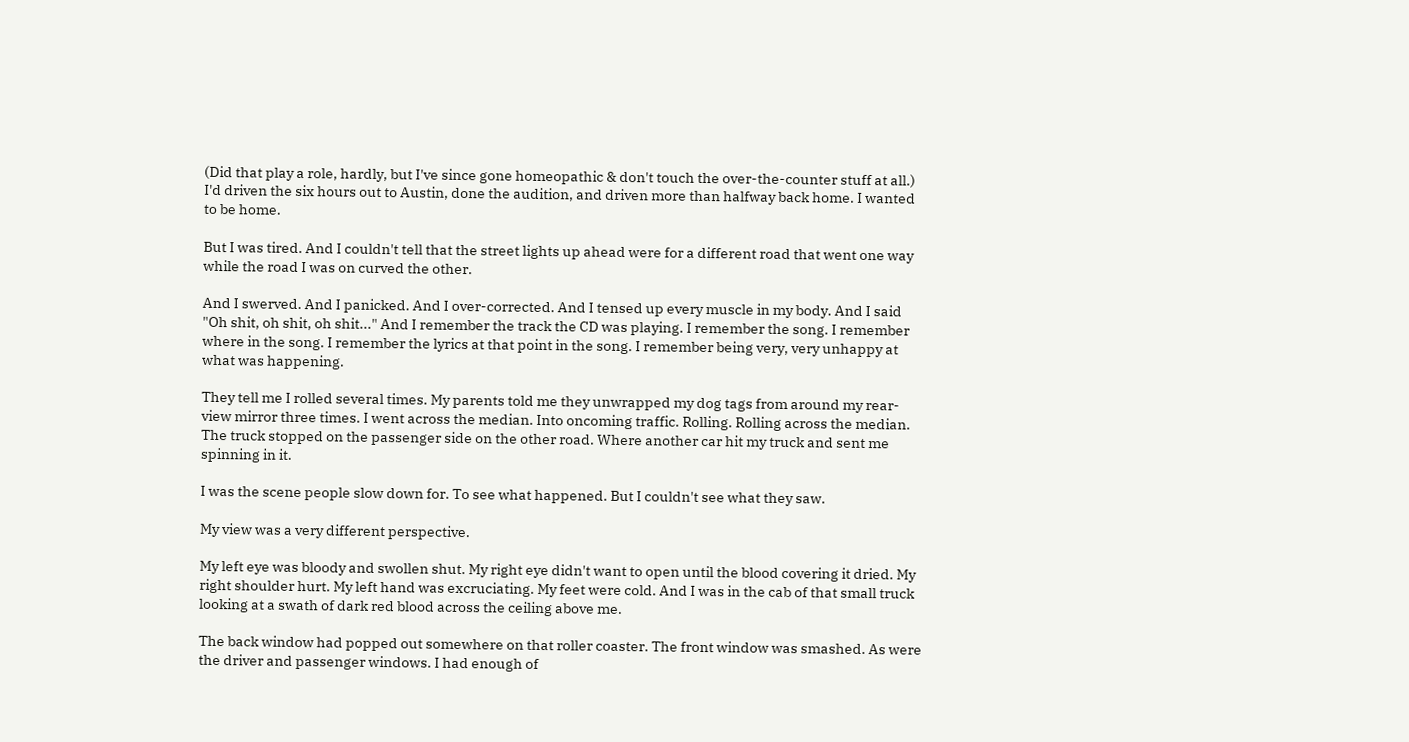(Did that play a role, hardly, but I've since gone homeopathic & don't touch the over-the-counter stuff at all.) I'd driven the six hours out to Austin, done the audition, and driven more than halfway back home. I wanted to be home.

But I was tired. And I couldn't tell that the street lights up ahead were for a different road that went one way while the road I was on curved the other.

And I swerved. And I panicked. And I over-corrected. And I tensed up every muscle in my body. And I said "Oh shit, oh shit, oh shit..." And I remember the track the CD was playing. I remember the song. I remember where in the song. I remember the lyrics at that point in the song. I remember being very, very unhappy at what was happening.

They tell me I rolled several times. My parents told me they unwrapped my dog tags from around my rear-view mirror three times. I went across the median. Into oncoming traffic. Rolling. Rolling across the median. The truck stopped on the passenger side on the other road. Where another car hit my truck and sent me spinning in it.

I was the scene people slow down for. To see what happened. But I couldn't see what they saw.

My view was a very different perspective.

My left eye was bloody and swollen shut. My right eye didn't want to open until the blood covering it dried. My right shoulder hurt. My left hand was excruciating. My feet were cold. And I was in the cab of that small truck looking at a swath of dark red blood across the ceiling above me.

The back window had popped out somewhere on that roller coaster. The front window was smashed. As were the driver and passenger windows. I had enough of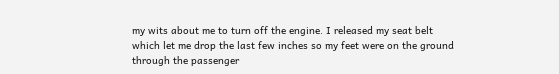my wits about me to turn off the engine. I released my seat belt which let me drop the last few inches so my feet were on the ground through the passenger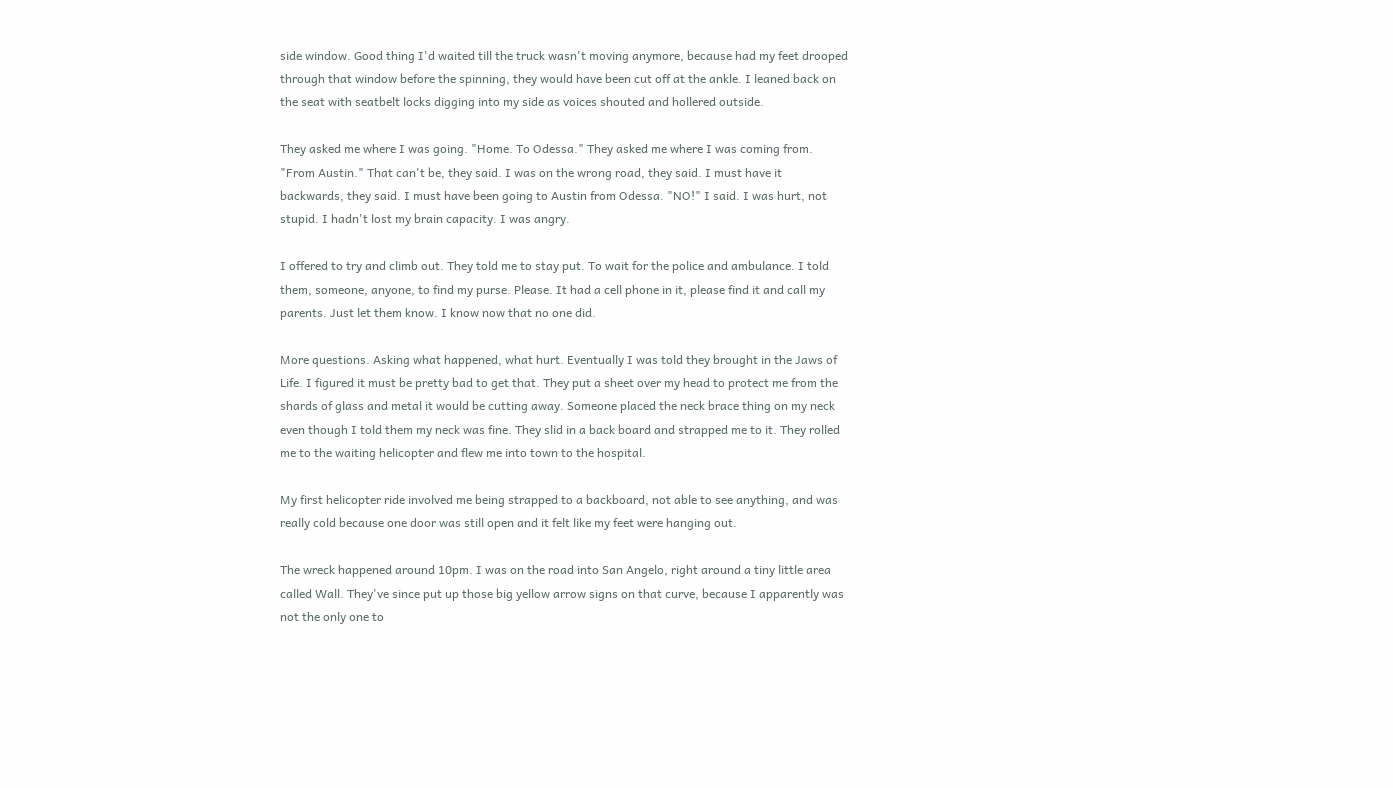side window. Good thing I'd waited till the truck wasn't moving anymore, because had my feet drooped through that window before the spinning, they would have been cut off at the ankle. I leaned back on the seat with seatbelt locks digging into my side as voices shouted and hollered outside.

They asked me where I was going. "Home. To Odessa." They asked me where I was coming from. "From Austin." That can't be, they said. I was on the wrong road, they said. I must have it backwards, they said. I must have been going to Austin from Odessa. "NO!" I said. I was hurt, not stupid. I hadn't lost my brain capacity. I was angry.

I offered to try and climb out. They told me to stay put. To wait for the police and ambulance. I told them, someone, anyone, to find my purse. Please. It had a cell phone in it, please find it and call my parents. Just let them know. I know now that no one did.

More questions. Asking what happened, what hurt. Eventually I was told they brought in the Jaws of Life. I figured it must be pretty bad to get that. They put a sheet over my head to protect me from the shards of glass and metal it would be cutting away. Someone placed the neck brace thing on my neck even though I told them my neck was fine. They slid in a back board and strapped me to it. They rolled me to the waiting helicopter and flew me into town to the hospital.

My first helicopter ride involved me being strapped to a backboard, not able to see anything, and was really cold because one door was still open and it felt like my feet were hanging out.

The wreck happened around 10pm. I was on the road into San Angelo, right around a tiny little area called Wall. They've since put up those big yellow arrow signs on that curve, because I apparently was not the only one to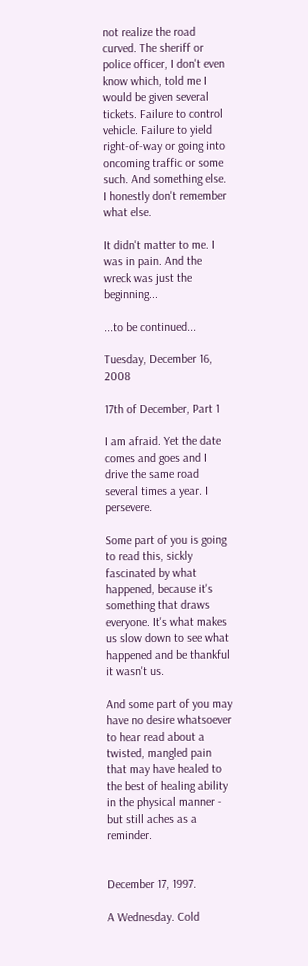not realize the road curved. The sheriff or police officer, I don't even know which, told me I would be given several tickets. Failure to control vehicle. Failure to yield right-of-way or going into oncoming traffic or some such. And something else. I honestly don't remember what else.

It didn't matter to me. I was in pain. And the wreck was just the beginning...

...to be continued...

Tuesday, December 16, 2008

17th of December, Part 1

I am afraid. Yet the date comes and goes and I drive the same road several times a year. I persevere.

Some part of you is going to read this, sickly fascinated by what happened, because it's something that draws everyone. It's what makes us slow down to see what happened and be thankful it wasn't us.

And some part of you may have no desire whatsoever to hear read about a twisted, mangled pain that may have healed to the best of healing ability in the physical manner - but still aches as a reminder.


December 17, 1997.

A Wednesday. Cold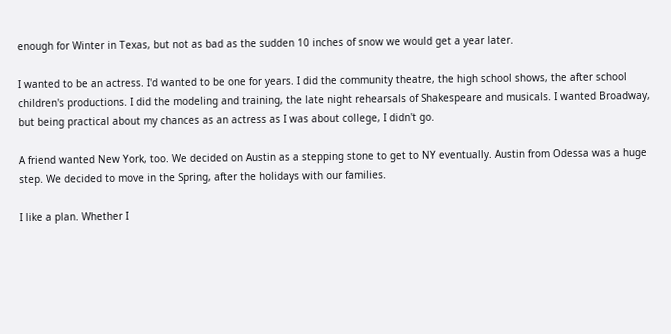enough for Winter in Texas, but not as bad as the sudden 10 inches of snow we would get a year later.

I wanted to be an actress. I'd wanted to be one for years. I did the community theatre, the high school shows, the after school children's productions. I did the modeling and training, the late night rehearsals of Shakespeare and musicals. I wanted Broadway, but being practical about my chances as an actress as I was about college, I didn't go.

A friend wanted New York, too. We decided on Austin as a stepping stone to get to NY eventually. Austin from Odessa was a huge step. We decided to move in the Spring, after the holidays with our families.

I like a plan. Whether I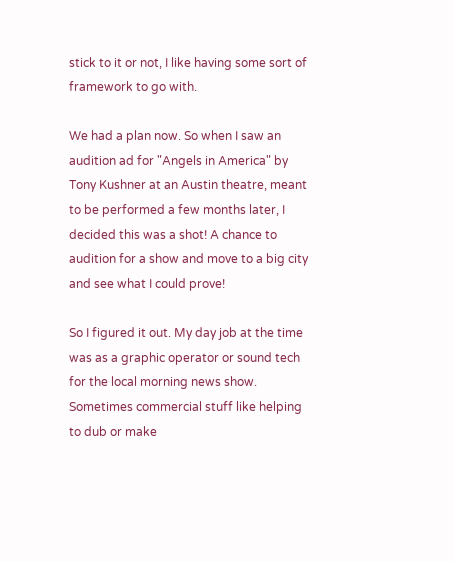stick to it or not, I like having some sort of framework to go with.

We had a plan now. So when I saw an audition ad for "Angels in America" by Tony Kushner at an Austin theatre, meant to be performed a few months later, I decided this was a shot! A chance to audition for a show and move to a big city and see what I could prove!

So I figured it out. My day job at the time was as a graphic operator or sound tech for the local morning news show. Sometimes commercial stuff like helping to dub or make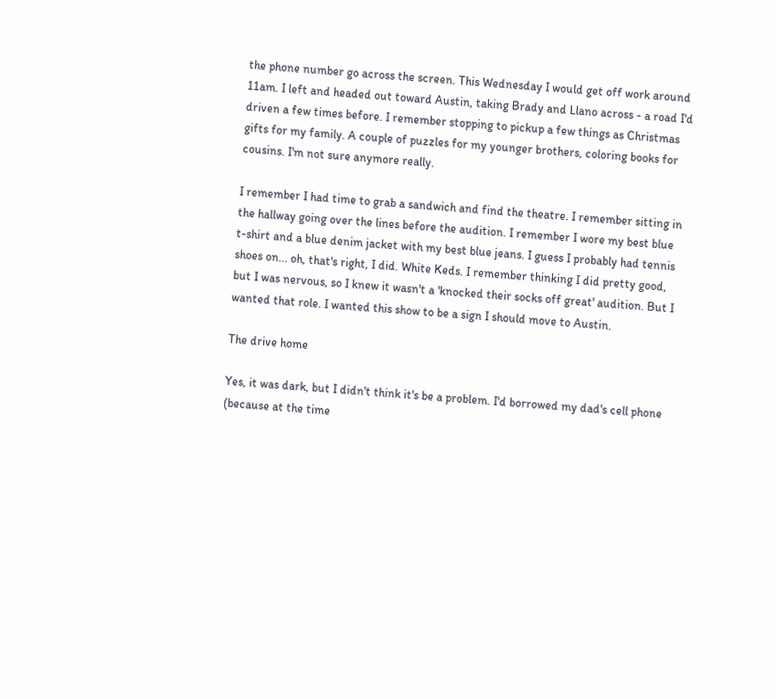the phone number go across the screen. This Wednesday I would get off work around 11am. I left and headed out toward Austin, taking Brady and Llano across - a road I'd driven a few times before. I remember stopping to pickup a few things as Christmas gifts for my family. A couple of puzzles for my younger brothers, coloring books for cousins. I'm not sure anymore really.

I remember I had time to grab a sandwich and find the theatre. I remember sitting in the hallway going over the lines before the audition. I remember I wore my best blue t-shirt and a blue denim jacket with my best blue jeans. I guess I probably had tennis shoes on... oh, that's right, I did. White Keds. I remember thinking I did pretty good, but I was nervous, so I knew it wasn't a 'knocked their socks off great' audition. But I wanted that role. I wanted this show to be a sign I should move to Austin.

The drive home

Yes, it was dark, but I didn't think it's be a problem. I'd borrowed my dad's cell phone (because at the time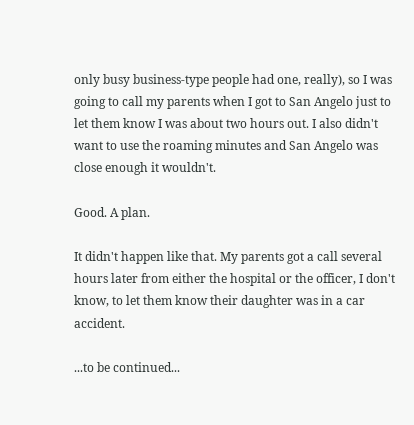only busy business-type people had one, really), so I was going to call my parents when I got to San Angelo just to let them know I was about two hours out. I also didn't want to use the roaming minutes and San Angelo was close enough it wouldn't.

Good. A plan.

It didn't happen like that. My parents got a call several hours later from either the hospital or the officer, I don't know, to let them know their daughter was in a car accident.

...to be continued...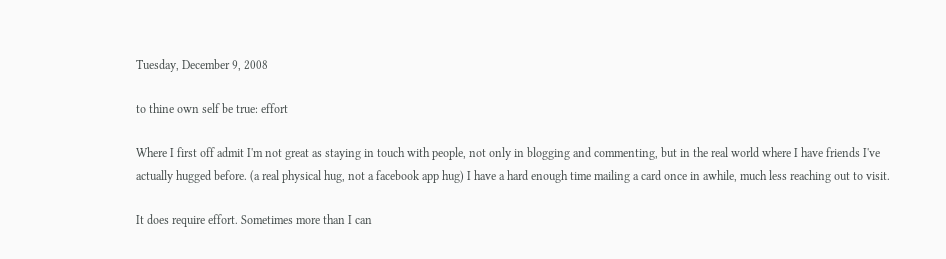Tuesday, December 9, 2008

to thine own self be true: effort

Where I first off admit I'm not great as staying in touch with people, not only in blogging and commenting, but in the real world where I have friends I've actually hugged before. (a real physical hug, not a facebook app hug) I have a hard enough time mailing a card once in awhile, much less reaching out to visit.

It does require effort. Sometimes more than I can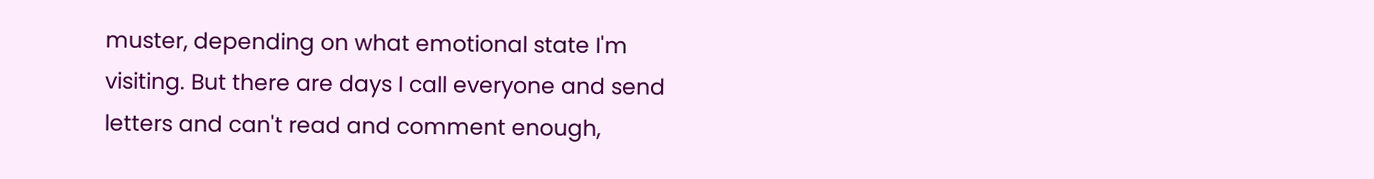muster, depending on what emotional state I'm visiting. But there are days I call everyone and send letters and can't read and comment enough,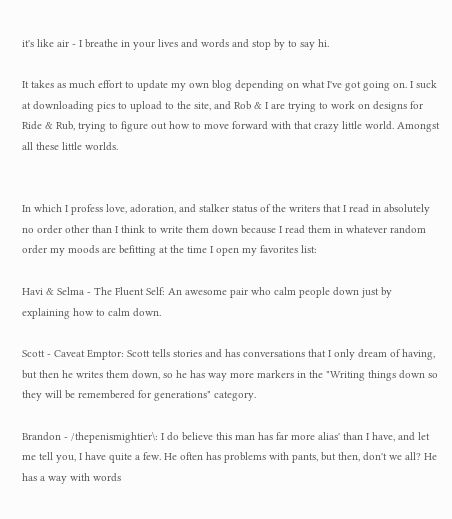it's like air - I breathe in your lives and words and stop by to say hi.

It takes as much effort to update my own blog depending on what I've got going on. I suck at downloading pics to upload to the site, and Rob & I are trying to work on designs for Ride & Rub, trying to figure out how to move forward with that crazy little world. Amongst all these little worlds.


In which I profess love, adoration, and stalker status of the writers that I read in absolutely no order other than I think to write them down because I read them in whatever random order my moods are befitting at the time I open my favorites list:

Havi & Selma - The Fluent Self: An awesome pair who calm people down just by explaining how to calm down.

Scott - Caveat Emptor: Scott tells stories and has conversations that I only dream of having, but then he writes them down, so he has way more markers in the "Writing things down so they will be remembered for generations" category.

Brandon - /thepenismightier\: I do believe this man has far more alias' than I have, and let me tell you, I have quite a few. He often has problems with pants, but then, don't we all? He has a way with words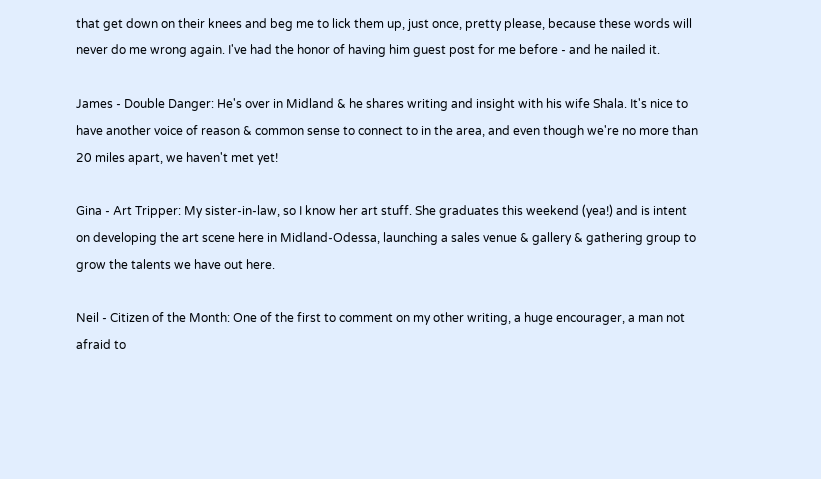that get down on their knees and beg me to lick them up, just once, pretty please, because these words will never do me wrong again. I've had the honor of having him guest post for me before - and he nailed it.

James - Double Danger: He's over in Midland & he shares writing and insight with his wife Shala. It's nice to have another voice of reason & common sense to connect to in the area, and even though we're no more than 20 miles apart, we haven't met yet!

Gina - Art Tripper: My sister-in-law, so I know her art stuff. She graduates this weekend (yea!) and is intent on developing the art scene here in Midland-Odessa, launching a sales venue & gallery & gathering group to grow the talents we have out here.

Neil - Citizen of the Month: One of the first to comment on my other writing, a huge encourager, a man not afraid to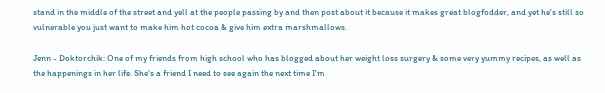stand in the middle of the street and yell at the people passing by and then post about it because it makes great blogfodder, and yet he's still so vulnerable you just want to make him hot cocoa & give him extra marshmallows.

Jenn - Doktorchik: One of my friends from high school who has blogged about her weight loss surgery & some very yummy recipes, as well as the happenings in her life. She's a friend I need to see again the next time I'm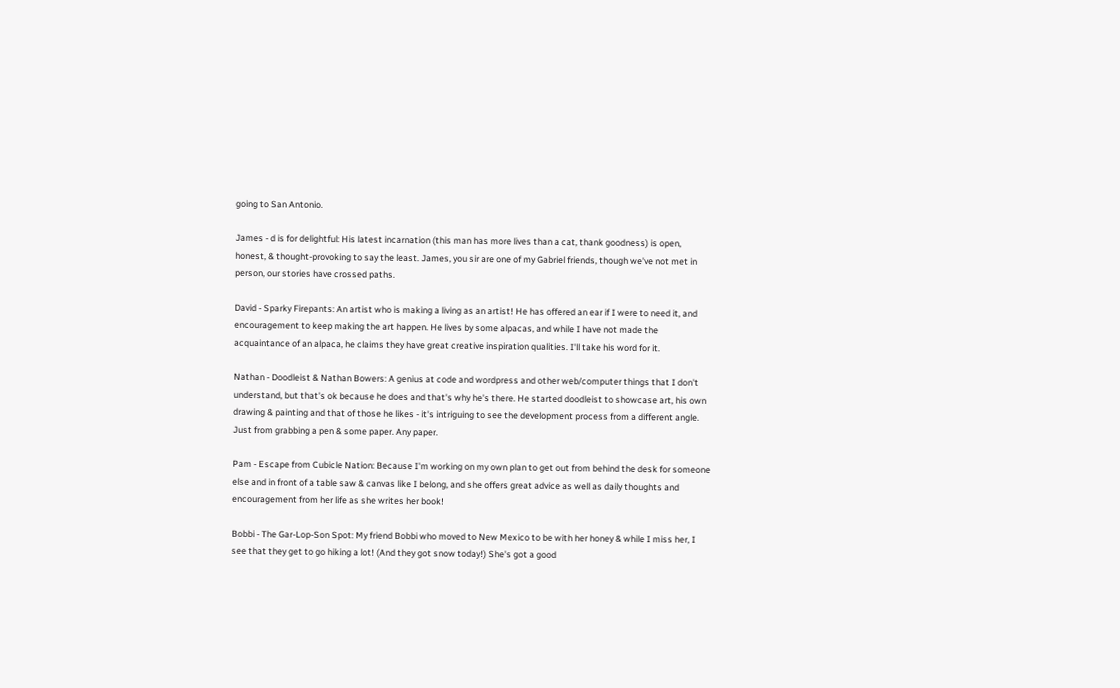going to San Antonio.

James - d is for delightful: His latest incarnation (this man has more lives than a cat, thank goodness) is open, honest, & thought-provoking to say the least. James, you sir are one of my Gabriel friends, though we've not met in person, our stories have crossed paths.

David - Sparky Firepants: An artist who is making a living as an artist! He has offered an ear if I were to need it, and encouragement to keep making the art happen. He lives by some alpacas, and while I have not made the acquaintance of an alpaca, he claims they have great creative inspiration qualities. I'll take his word for it.

Nathan - Doodleist & Nathan Bowers: A genius at code and wordpress and other web/computer things that I don't understand, but that's ok because he does and that's why he's there. He started doodleist to showcase art, his own drawing & painting and that of those he likes - it's intriguing to see the development process from a different angle. Just from grabbing a pen & some paper. Any paper.

Pam - Escape from Cubicle Nation: Because I'm working on my own plan to get out from behind the desk for someone else and in front of a table saw & canvas like I belong, and she offers great advice as well as daily thoughts and encouragement from her life as she writes her book!

Bobbi - The Gar-Lop-Son Spot: My friend Bobbi who moved to New Mexico to be with her honey & while I miss her, I see that they get to go hiking a lot! (And they got snow today!) She's got a good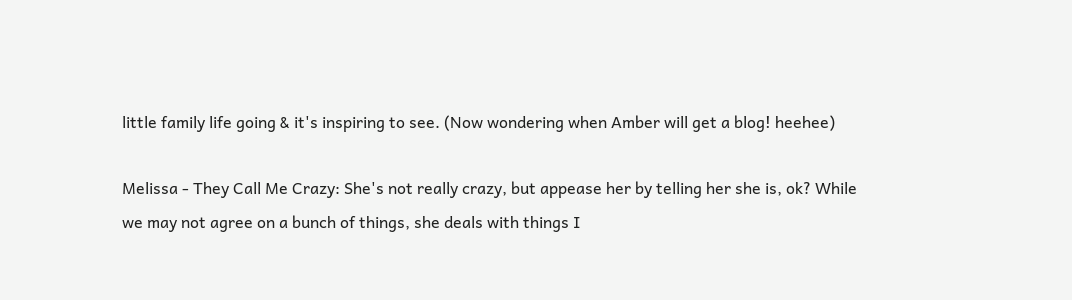little family life going & it's inspiring to see. (Now wondering when Amber will get a blog! heehee)

Melissa - They Call Me Crazy: She's not really crazy, but appease her by telling her she is, ok? While we may not agree on a bunch of things, she deals with things I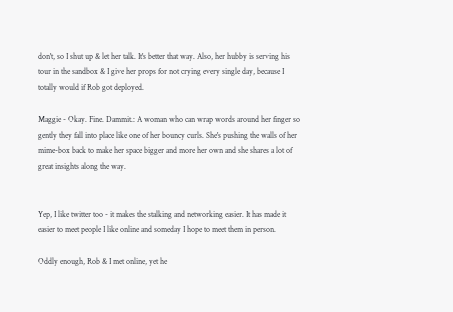don't, so I shut up & let her talk. It's better that way. Also, her hubby is serving his tour in the sandbox & I give her props for not crying every single day, because I totally would if Rob got deployed.

Maggie - Okay. Fine. Dammit.: A woman who can wrap words around her finger so gently they fall into place like one of her bouncy curls. She's pushing the walls of her mime-box back to make her space bigger and more her own and she shares a lot of great insights along the way.


Yep, I like twitter too - it makes the stalking and networking easier. It has made it easier to meet people I like online and someday I hope to meet them in person.

Oddly enough, Rob & I met online, yet he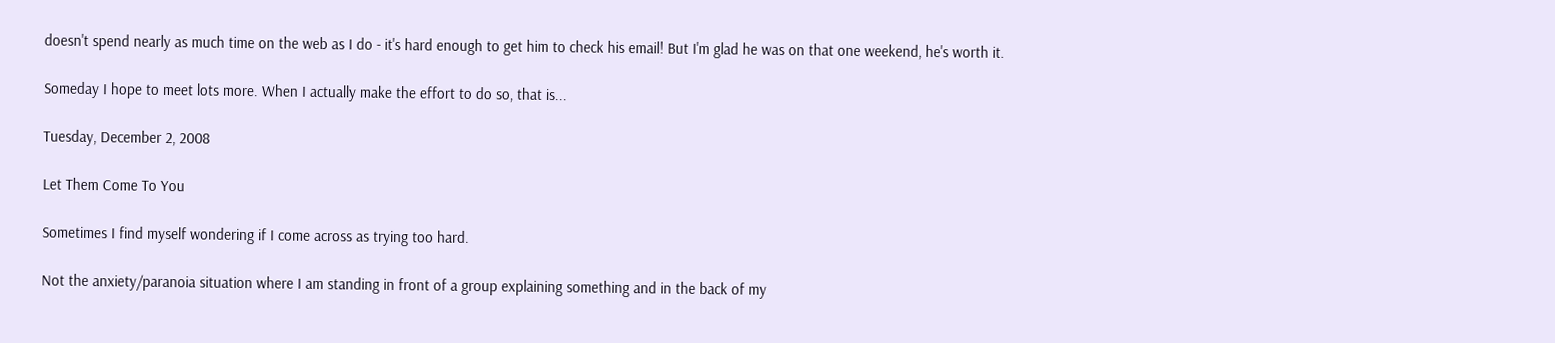doesn't spend nearly as much time on the web as I do - it's hard enough to get him to check his email! But I'm glad he was on that one weekend, he's worth it.

Someday I hope to meet lots more. When I actually make the effort to do so, that is...

Tuesday, December 2, 2008

Let Them Come To You

Sometimes I find myself wondering if I come across as trying too hard.

Not the anxiety/paranoia situation where I am standing in front of a group explaining something and in the back of my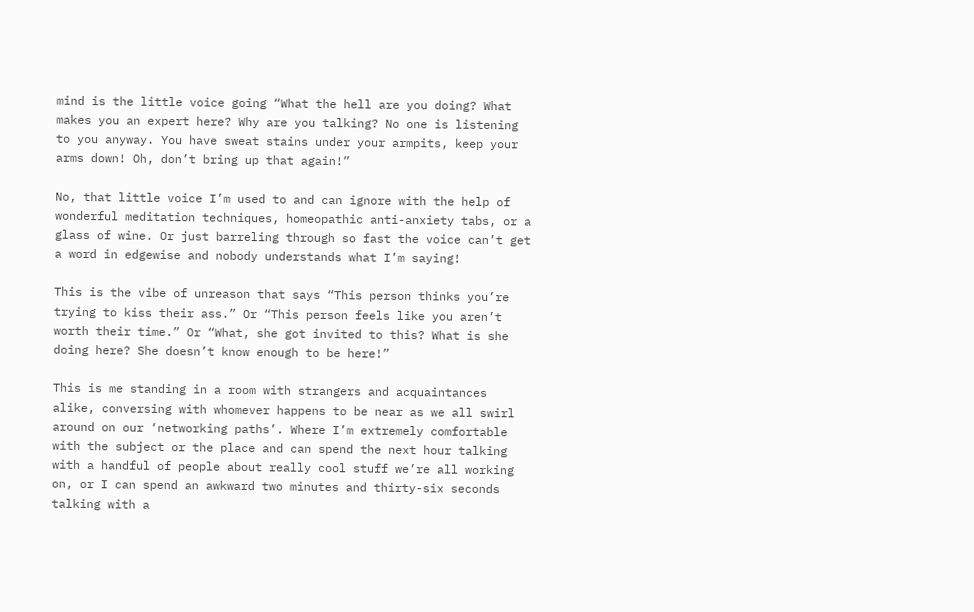mind is the little voice going “What the hell are you doing? What makes you an expert here? Why are you talking? No one is listening to you anyway. You have sweat stains under your armpits, keep your arms down! Oh, don’t bring up that again!”

No, that little voice I’m used to and can ignore with the help of wonderful meditation techniques, homeopathic anti-anxiety tabs, or a glass of wine. Or just barreling through so fast the voice can’t get a word in edgewise and nobody understands what I’m saying!

This is the vibe of unreason that says “This person thinks you’re trying to kiss their ass.” Or “This person feels like you aren’t worth their time.” Or “What, she got invited to this? What is she doing here? She doesn’t know enough to be here!”

This is me standing in a room with strangers and acquaintances alike, conversing with whomever happens to be near as we all swirl around on our ‘networking paths’. Where I’m extremely comfortable with the subject or the place and can spend the next hour talking with a handful of people about really cool stuff we’re all working on, or I can spend an awkward two minutes and thirty-six seconds talking with a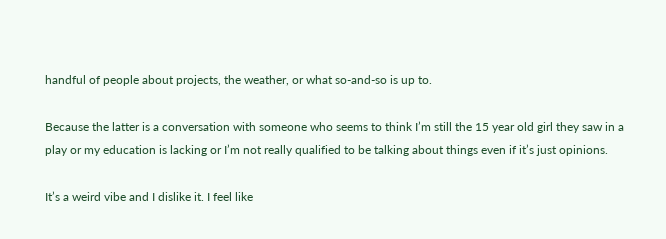handful of people about projects, the weather, or what so-and-so is up to.

Because the latter is a conversation with someone who seems to think I’m still the 15 year old girl they saw in a play or my education is lacking or I’m not really qualified to be talking about things even if it’s just opinions.

It’s a weird vibe and I dislike it. I feel like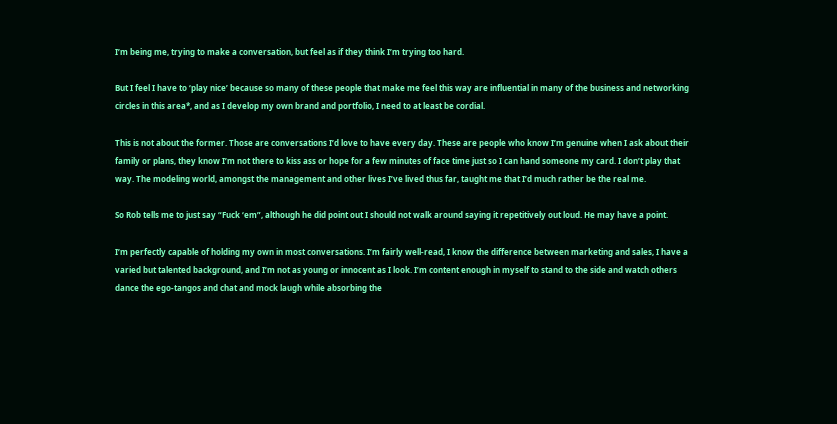I’m being me, trying to make a conversation, but feel as if they think I’m trying too hard.

But I feel I have to ‘play nice’ because so many of these people that make me feel this way are influential in many of the business and networking circles in this area*, and as I develop my own brand and portfolio, I need to at least be cordial.

This is not about the former. Those are conversations I’d love to have every day. These are people who know I’m genuine when I ask about their family or plans, they know I’m not there to kiss ass or hope for a few minutes of face time just so I can hand someone my card. I don’t play that way. The modeling world, amongst the management and other lives I’ve lived thus far, taught me that I’d much rather be the real me.

So Rob tells me to just say “Fuck ‘em”, although he did point out I should not walk around saying it repetitively out loud. He may have a point.

I’m perfectly capable of holding my own in most conversations. I’m fairly well-read, I know the difference between marketing and sales, I have a varied but talented background, and I’m not as young or innocent as I look. I’m content enough in myself to stand to the side and watch others dance the ego-tangos and chat and mock laugh while absorbing the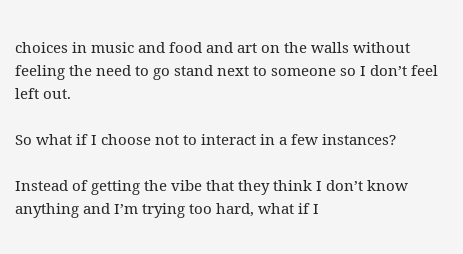choices in music and food and art on the walls without feeling the need to go stand next to someone so I don’t feel left out.

So what if I choose not to interact in a few instances?

Instead of getting the vibe that they think I don’t know anything and I’m trying too hard, what if I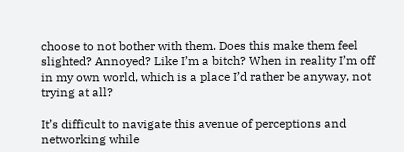choose to not bother with them. Does this make them feel slighted? Annoyed? Like I’m a bitch? When in reality I’m off in my own world, which is a place I’d rather be anyway, not trying at all?

It’s difficult to navigate this avenue of perceptions and networking while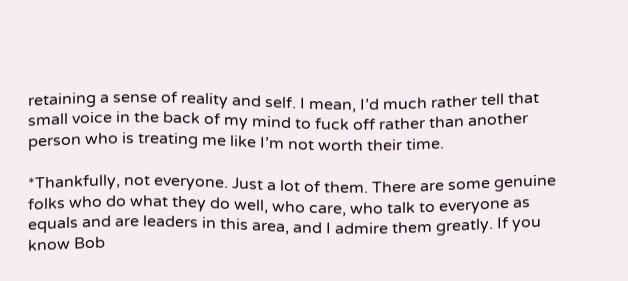retaining a sense of reality and self. I mean, I’d much rather tell that small voice in the back of my mind to fuck off rather than another person who is treating me like I’m not worth their time.

*Thankfully, not everyone. Just a lot of them. There are some genuine folks who do what they do well, who care, who talk to everyone as equals and are leaders in this area, and I admire them greatly. If you know Bob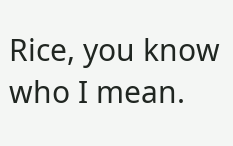Rice, you know who I mean.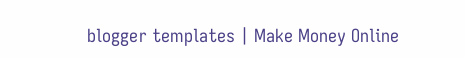blogger templates | Make Money Online